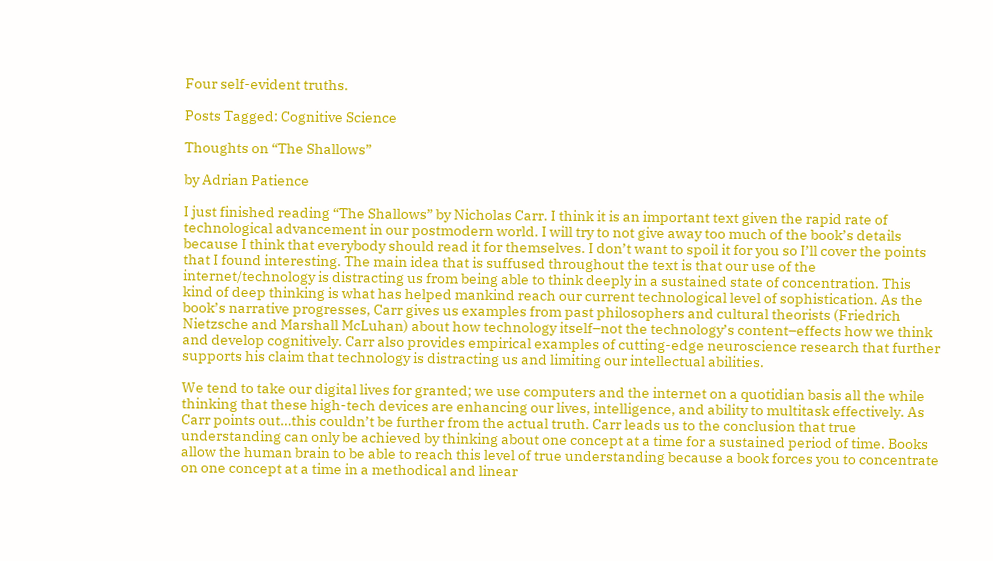Four self-evident truths.

Posts Tagged: Cognitive Science

Thoughts on “The Shallows”

by Adrian Patience

I just finished reading “The Shallows” by Nicholas Carr. I think it is an important text given the rapid rate of technological advancement in our postmodern world. I will try to not give away too much of the book’s details because I think that everybody should read it for themselves. I don’t want to spoil it for you so I’ll cover the points that I found interesting. The main idea that is suffused throughout the text is that our use of the internet/technology is distracting us from being able to think deeply in a sustained state of concentration. This kind of deep thinking is what has helped mankind reach our current technological level of sophistication. As the book’s narrative progresses, Carr gives us examples from past philosophers and cultural theorists (Friedrich Nietzsche and Marshall McLuhan) about how technology itself–not the technology’s content–effects how we think and develop cognitively. Carr also provides empirical examples of cutting-edge neuroscience research that further supports his claim that technology is distracting us and limiting our intellectual abilities.

We tend to take our digital lives for granted; we use computers and the internet on a quotidian basis all the while thinking that these high-tech devices are enhancing our lives, intelligence, and ability to multitask effectively. As Carr points out…this couldn’t be further from the actual truth. Carr leads us to the conclusion that true understanding can only be achieved by thinking about one concept at a time for a sustained period of time. Books allow the human brain to be able to reach this level of true understanding because a book forces you to concentrate on one concept at a time in a methodical and linear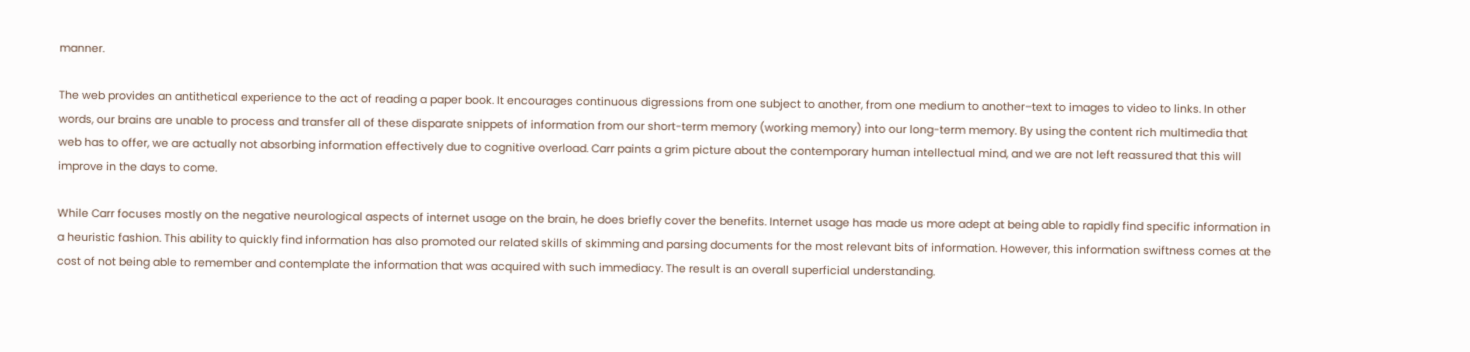manner.

The web provides an antithetical experience to the act of reading a paper book. It encourages continuous digressions from one subject to another, from one medium to another–text to images to video to links. In other words, our brains are unable to process and transfer all of these disparate snippets of information from our short-term memory (working memory) into our long-term memory. By using the content rich multimedia that web has to offer, we are actually not absorbing information effectively due to cognitive overload. Carr paints a grim picture about the contemporary human intellectual mind, and we are not left reassured that this will improve in the days to come.

While Carr focuses mostly on the negative neurological aspects of internet usage on the brain, he does briefly cover the benefits. Internet usage has made us more adept at being able to rapidly find specific information in a heuristic fashion. This ability to quickly find information has also promoted our related skills of skimming and parsing documents for the most relevant bits of information. However, this information swiftness comes at the cost of not being able to remember and contemplate the information that was acquired with such immediacy. The result is an overall superficial understanding.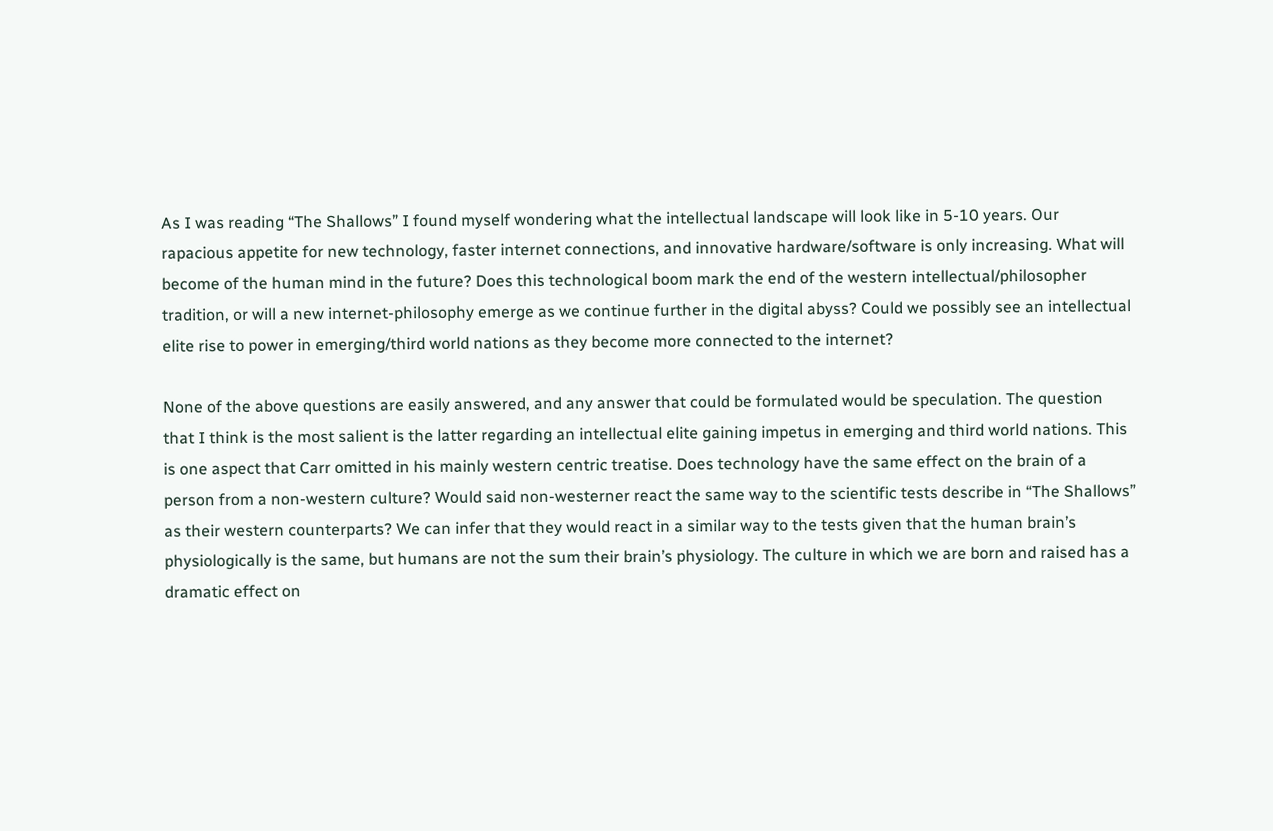As I was reading “The Shallows” I found myself wondering what the intellectual landscape will look like in 5-10 years. Our rapacious appetite for new technology, faster internet connections, and innovative hardware/software is only increasing. What will become of the human mind in the future? Does this technological boom mark the end of the western intellectual/philosopher tradition, or will a new internet-philosophy emerge as we continue further in the digital abyss? Could we possibly see an intellectual elite rise to power in emerging/third world nations as they become more connected to the internet?

None of the above questions are easily answered, and any answer that could be formulated would be speculation. The question that I think is the most salient is the latter regarding an intellectual elite gaining impetus in emerging and third world nations. This is one aspect that Carr omitted in his mainly western centric treatise. Does technology have the same effect on the brain of a person from a non-western culture? Would said non-westerner react the same way to the scientific tests describe in “The Shallows” as their western counterparts? We can infer that they would react in a similar way to the tests given that the human brain’s physiologically is the same, but humans are not the sum their brain’s physiology. The culture in which we are born and raised has a dramatic effect on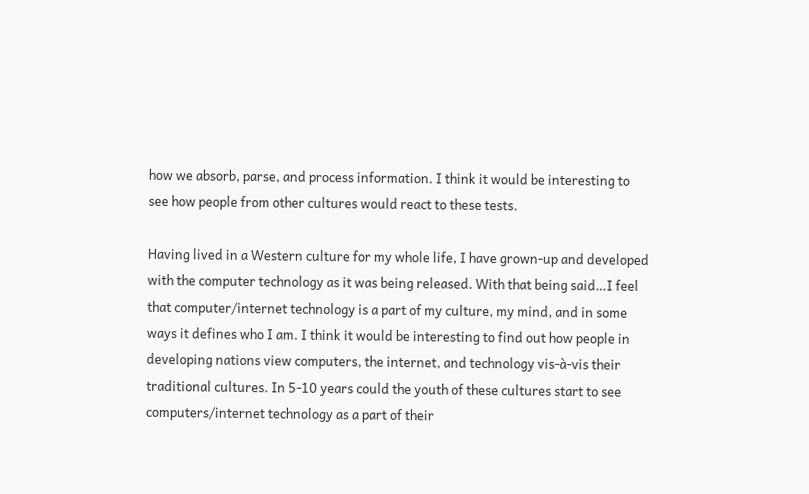how we absorb, parse, and process information. I think it would be interesting to see how people from other cultures would react to these tests.

Having lived in a Western culture for my whole life, I have grown-up and developed with the computer technology as it was being released. With that being said…I feel that computer/internet technology is a part of my culture, my mind, and in some ways it defines who I am. I think it would be interesting to find out how people in developing nations view computers, the internet, and technology vis-à-vis their traditional cultures. In 5-10 years could the youth of these cultures start to see computers/internet technology as a part of their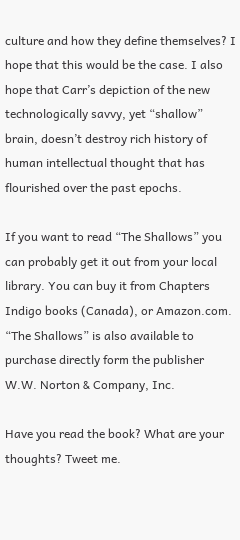culture and how they define themselves? I hope that this would be the case. I also hope that Carr’s depiction of the new technologically savvy, yet “shallow” brain, doesn’t destroy rich history of human intellectual thought that has flourished over the past epochs.

If you want to read “The Shallows” you can probably get it out from your local library. You can buy it from Chapters Indigo books (Canada), or Amazon.com. “The Shallows” is also available to purchase directly form the publisher W.W. Norton & Company, Inc.

Have you read the book? What are your thoughts? Tweet me.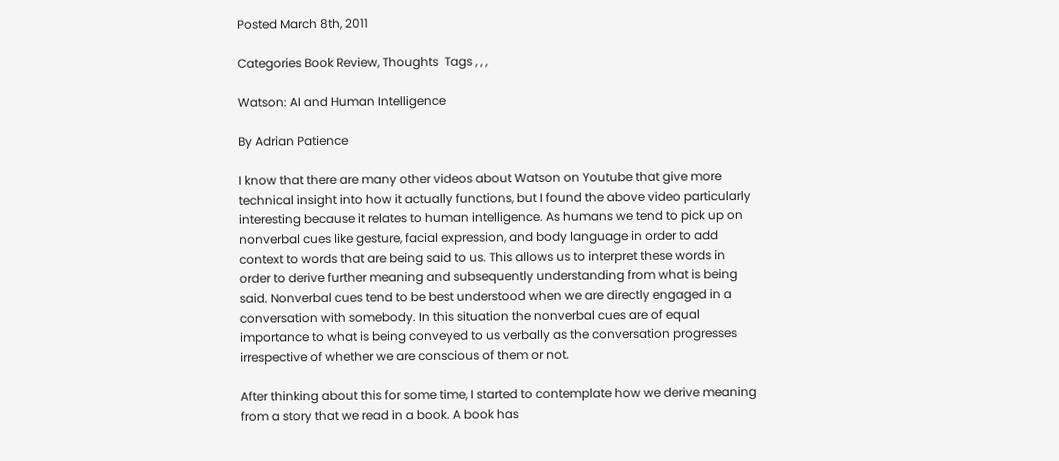Posted March 8th, 2011

Categories Book Review, Thoughts  Tags , , ,

Watson: AI and Human Intelligence

By Adrian Patience

I know that there are many other videos about Watson on Youtube that give more technical insight into how it actually functions, but I found the above video particularly interesting because it relates to human intelligence. As humans we tend to pick up on nonverbal cues like gesture, facial expression, and body language in order to add context to words that are being said to us. This allows us to interpret these words in order to derive further meaning and subsequently understanding from what is being said. Nonverbal cues tend to be best understood when we are directly engaged in a conversation with somebody. In this situation the nonverbal cues are of equal importance to what is being conveyed to us verbally as the conversation progresses irrespective of whether we are conscious of them or not.

After thinking about this for some time, I started to contemplate how we derive meaning from a story that we read in a book. A book has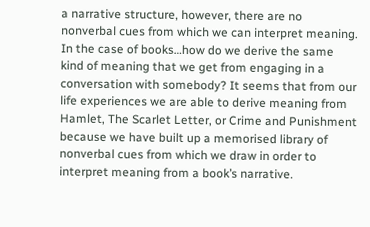a narrative structure, however, there are no nonverbal cues from which we can interpret meaning. In the case of books…how do we derive the same kind of meaning that we get from engaging in a conversation with somebody? It seems that from our life experiences we are able to derive meaning from Hamlet, The Scarlet Letter, or Crime and Punishment because we have built up a memorised library of nonverbal cues from which we draw in order to interpret meaning from a book’s narrative.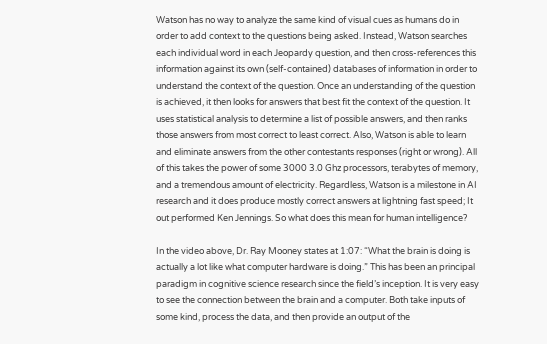Watson has no way to analyze the same kind of visual cues as humans do in order to add context to the questions being asked. Instead, Watson searches each individual word in each Jeopardy question, and then cross-references this information against its own (self-contained) databases of information in order to understand the context of the question. Once an understanding of the question is achieved, it then looks for answers that best fit the context of the question. It uses statistical analysis to determine a list of possible answers, and then ranks those answers from most correct to least correct. Also, Watson is able to learn and eliminate answers from the other contestants responses (right or wrong). All of this takes the power of some 3000 3.0 Ghz processors, terabytes of memory, and a tremendous amount of electricity. Regardless, Watson is a milestone in AI research and it does produce mostly correct answers at lightning fast speed; It out performed Ken Jennings. So what does this mean for human intelligence?

In the video above, Dr. Ray Mooney states at 1:07: “What the brain is doing is actually a lot like what computer hardware is doing.” This has been an principal paradigm in cognitive science research since the field’s inception. It is very easy to see the connection between the brain and a computer. Both take inputs of some kind, process the data, and then provide an output of the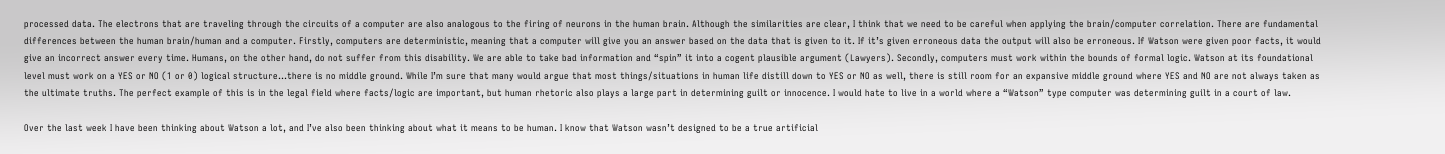processed data. The electrons that are traveling through the circuits of a computer are also analogous to the firing of neurons in the human brain. Although the similarities are clear, I think that we need to be careful when applying the brain/computer correlation. There are fundamental differences between the human brain/human and a computer. Firstly, computers are deterministic, meaning that a computer will give you an answer based on the data that is given to it. If it’s given erroneous data the output will also be erroneous. If Watson were given poor facts, it would give an incorrect answer every time. Humans, on the other hand, do not suffer from this disability. We are able to take bad information and “spin” it into a cogent plausible argument (Lawyers). Secondly, computers must work within the bounds of formal logic. Watson at its foundational level must work on a YES or NO (1 or 0) logical structure…there is no middle ground. While I’m sure that many would argue that most things/situations in human life distill down to YES or NO as well, there is still room for an expansive middle ground where YES and NO are not always taken as the ultimate truths. The perfect example of this is in the legal field where facts/logic are important, but human rhetoric also plays a large part in determining guilt or innocence. I would hate to live in a world where a “Watson” type computer was determining guilt in a court of law.

Over the last week I have been thinking about Watson a lot, and I’ve also been thinking about what it means to be human. I know that Watson wasn’t designed to be a true artificial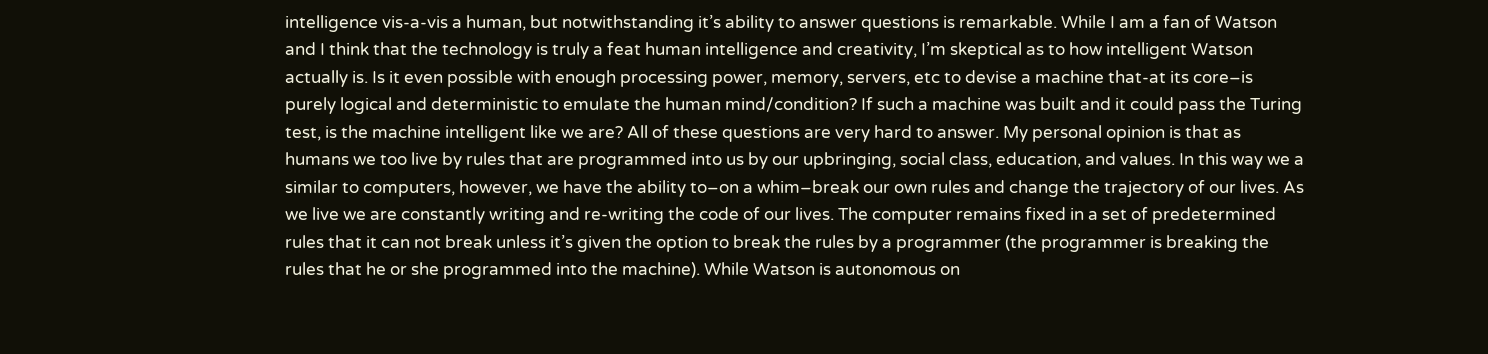intelligence vis-a-vis a human, but notwithstanding it’s ability to answer questions is remarkable. While I am a fan of Watson and I think that the technology is truly a feat human intelligence and creativity, I’m skeptical as to how intelligent Watson actually is. Is it even possible with enough processing power, memory, servers, etc to devise a machine that-at its core–is purely logical and deterministic to emulate the human mind/condition? If such a machine was built and it could pass the Turing test, is the machine intelligent like we are? All of these questions are very hard to answer. My personal opinion is that as humans we too live by rules that are programmed into us by our upbringing, social class, education, and values. In this way we a similar to computers, however, we have the ability to–on a whim–break our own rules and change the trajectory of our lives. As we live we are constantly writing and re-writing the code of our lives. The computer remains fixed in a set of predetermined rules that it can not break unless it’s given the option to break the rules by a programmer (the programmer is breaking the rules that he or she programmed into the machine). While Watson is autonomous on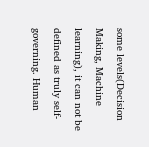some levels(Decision Making, Machine learning), it can not be defined as truly self-governing. Human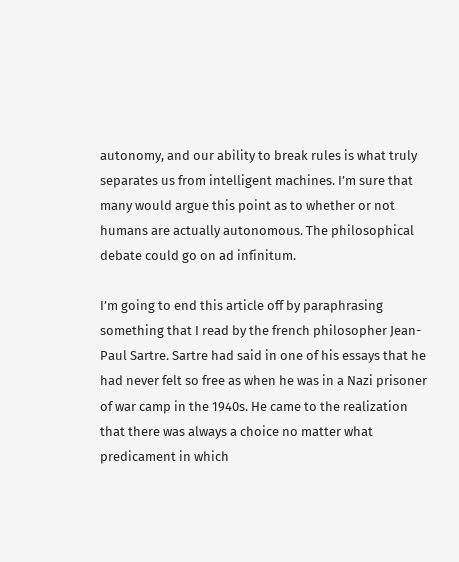autonomy, and our ability to break rules is what truly separates us from intelligent machines. I’m sure that many would argue this point as to whether or not humans are actually autonomous. The philosophical debate could go on ad infinitum.

I’m going to end this article off by paraphrasing something that I read by the french philosopher Jean-Paul Sartre. Sartre had said in one of his essays that he had never felt so free as when he was in a Nazi prisoner of war camp in the 1940s. He came to the realization that there was always a choice no matter what predicament in which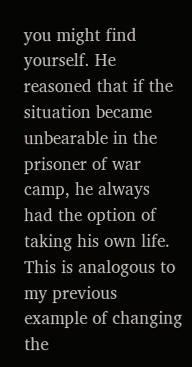you might find yourself. He reasoned that if the situation became unbearable in the prisoner of war camp, he always had the option of taking his own life. This is analogous to my previous example of changing the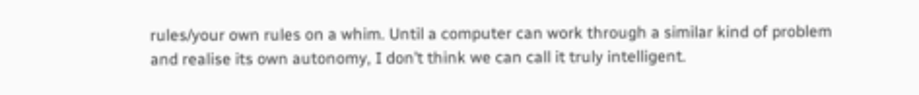rules/your own rules on a whim. Until a computer can work through a similar kind of problem and realise its own autonomy, I don’t think we can call it truly intelligent.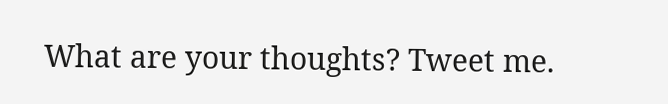What are your thoughts? Tweet me.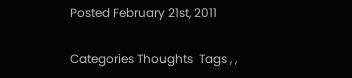Posted February 21st, 2011

Categories Thoughts  Tags , ,